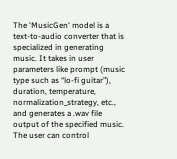The 'MusicGen' model is a text-to-audio converter that is specialized in generating music. It takes in user parameters like prompt (music type such as “lo-fi guitar”), duration, temperature, normalization_strategy, etc., and generates a .wav file output of the specified music. The user can control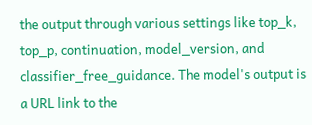the output through various settings like top_k, top_p, continuation, model_version, and classifier_free_guidance. The model's output is a URL link to the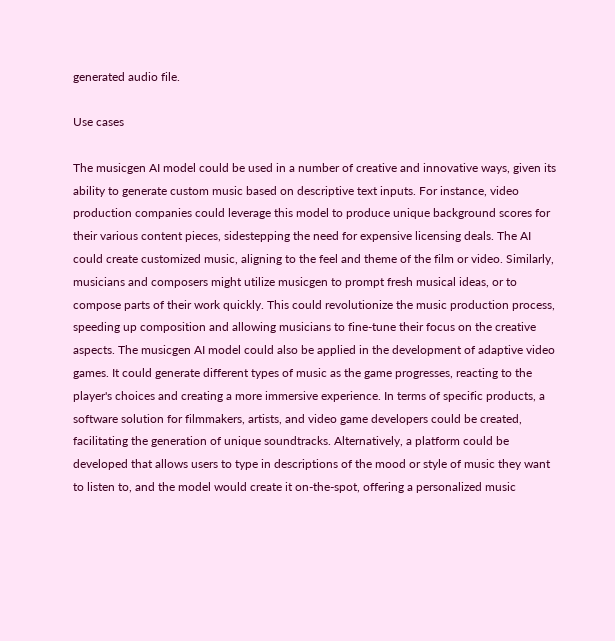generated audio file.

Use cases

The musicgen AI model could be used in a number of creative and innovative ways, given its ability to generate custom music based on descriptive text inputs. For instance, video production companies could leverage this model to produce unique background scores for their various content pieces, sidestepping the need for expensive licensing deals. The AI could create customized music, aligning to the feel and theme of the film or video. Similarly, musicians and composers might utilize musicgen to prompt fresh musical ideas, or to compose parts of their work quickly. This could revolutionize the music production process, speeding up composition and allowing musicians to fine-tune their focus on the creative aspects. The musicgen AI model could also be applied in the development of adaptive video games. It could generate different types of music as the game progresses, reacting to the player's choices and creating a more immersive experience. In terms of specific products, a software solution for filmmakers, artists, and video game developers could be created, facilitating the generation of unique soundtracks. Alternatively, a platform could be developed that allows users to type in descriptions of the mood or style of music they want to listen to, and the model would create it on-the-spot, offering a personalized music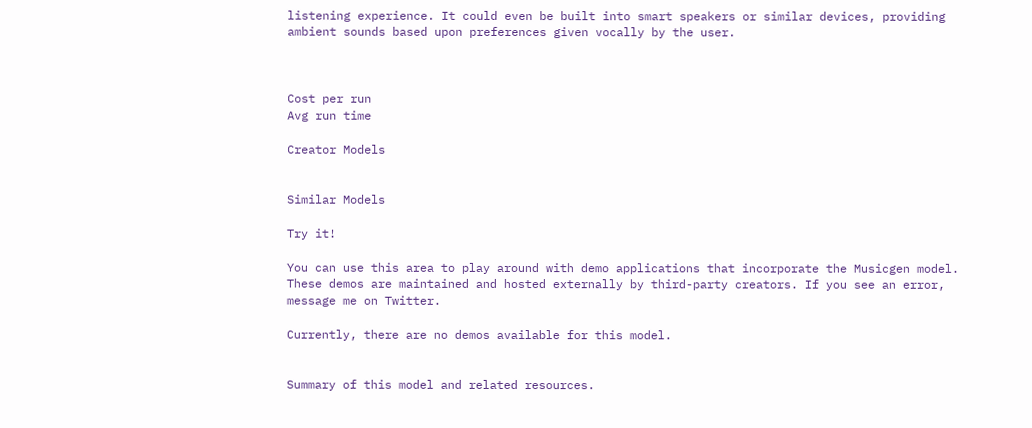listening experience. It could even be built into smart speakers or similar devices, providing ambient sounds based upon preferences given vocally by the user.



Cost per run
Avg run time

Creator Models


Similar Models

Try it!

You can use this area to play around with demo applications that incorporate the Musicgen model. These demos are maintained and hosted externally by third-party creators. If you see an error, message me on Twitter.

Currently, there are no demos available for this model.


Summary of this model and related resources.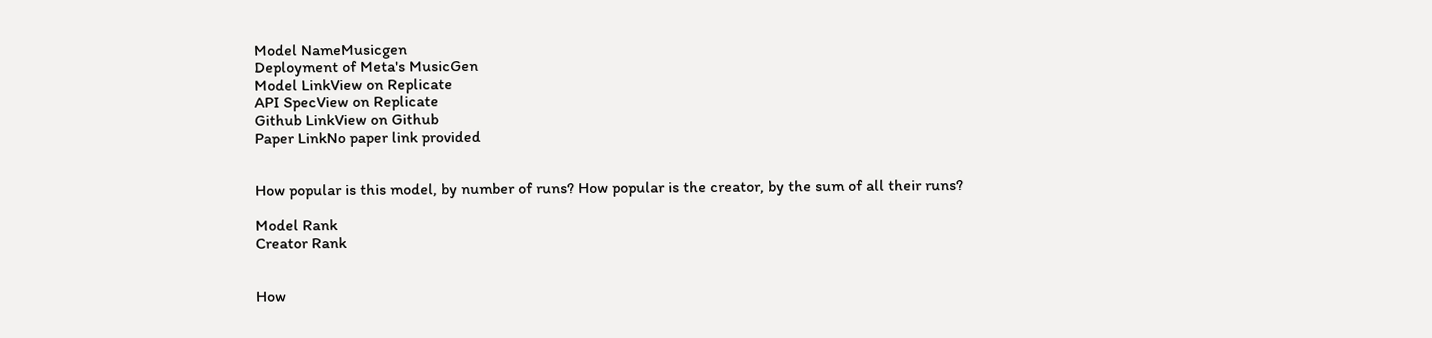Model NameMusicgen
Deployment of Meta's MusicGen
Model LinkView on Replicate
API SpecView on Replicate
Github LinkView on Github
Paper LinkNo paper link provided


How popular is this model, by number of runs? How popular is the creator, by the sum of all their runs?

Model Rank
Creator Rank


How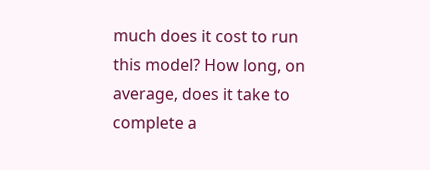much does it cost to run this model? How long, on average, does it take to complete a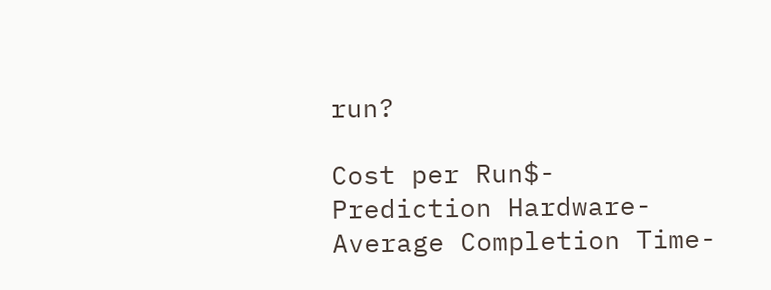run?

Cost per Run$-
Prediction Hardware-
Average Completion Time-